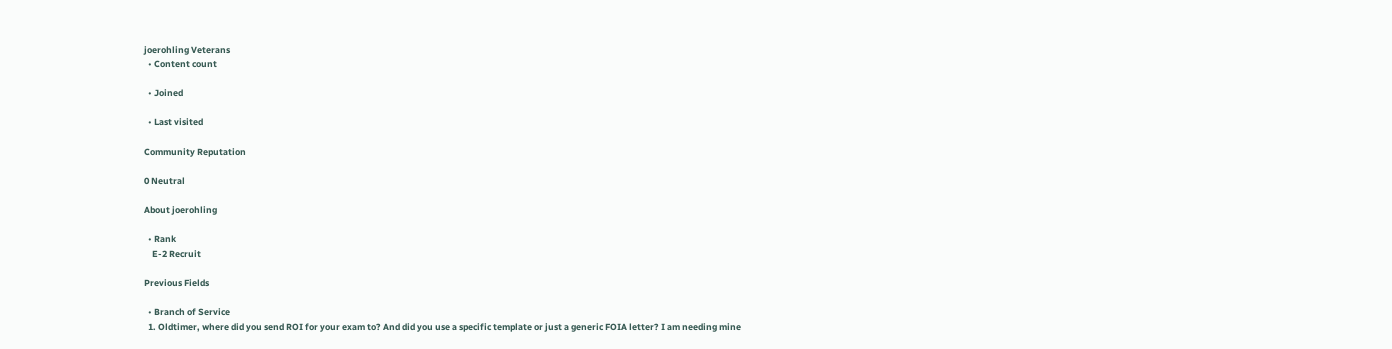joerohling Veterans
  • Content count

  • Joined

  • Last visited

Community Reputation

0 Neutral

About joerohling

  • Rank
    E-2 Recruit

Previous Fields

  • Branch of Service
  1. Oldtimer, where did you send ROI for your exam to? And did you use a specific template or just a generic FOIA letter? I am needing mine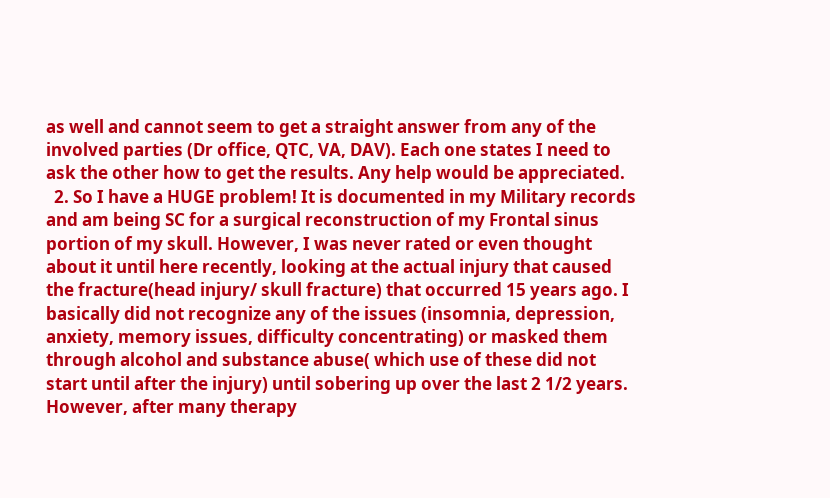as well and cannot seem to get a straight answer from any of the involved parties (Dr office, QTC, VA, DAV). Each one states I need to ask the other how to get the results. Any help would be appreciated.
  2. So I have a HUGE problem! It is documented in my Military records and am being SC for a surgical reconstruction of my Frontal sinus portion of my skull. However, I was never rated or even thought about it until here recently, looking at the actual injury that caused the fracture(head injury/ skull fracture) that occurred 15 years ago. I basically did not recognize any of the issues (insomnia, depression, anxiety, memory issues, difficulty concentrating) or masked them through alcohol and substance abuse( which use of these did not start until after the injury) until sobering up over the last 2 1/2 years. However, after many therapy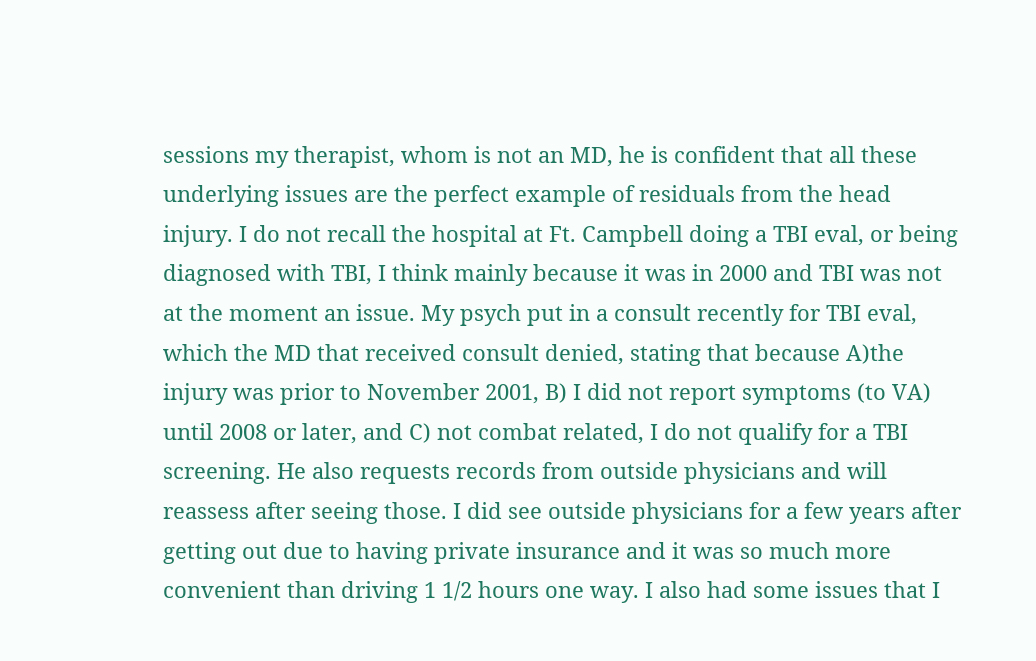sessions my therapist, whom is not an MD, he is confident that all these underlying issues are the perfect example of residuals from the head injury. I do not recall the hospital at Ft. Campbell doing a TBI eval, or being diagnosed with TBI, I think mainly because it was in 2000 and TBI was not at the moment an issue. My psych put in a consult recently for TBI eval, which the MD that received consult denied, stating that because A)the injury was prior to November 2001, B) I did not report symptoms (to VA) until 2008 or later, and C) not combat related, I do not qualify for a TBI screening. He also requests records from outside physicians and will reassess after seeing those. I did see outside physicians for a few years after getting out due to having private insurance and it was so much more convenient than driving 1 1/2 hours one way. I also had some issues that I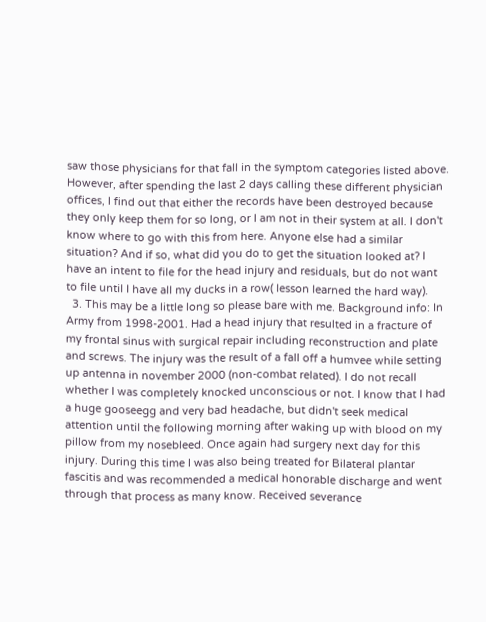saw those physicians for that fall in the symptom categories listed above. However, after spending the last 2 days calling these different physician offices, I find out that either the records have been destroyed because they only keep them for so long, or I am not in their system at all. I don't know where to go with this from here. Anyone else had a similar situation? And if so, what did you do to get the situation looked at? I have an intent to file for the head injury and residuals, but do not want to file until I have all my ducks in a row( lesson learned the hard way).
  3. This may be a little long so please bare with me. Background info: In Army from 1998-2001. Had a head injury that resulted in a fracture of my frontal sinus with surgical repair including reconstruction and plate and screws. The injury was the result of a fall off a humvee while setting up antenna in november 2000 (non-combat related). I do not recall whether I was completely knocked unconscious or not. I know that I had a huge gooseegg and very bad headache, but didn't seek medical attention until the following morning after waking up with blood on my pillow from my nosebleed. Once again had surgery next day for this injury. During this time I was also being treated for Bilateral plantar fascitis and was recommended a medical honorable discharge and went through that process as many know. Received severance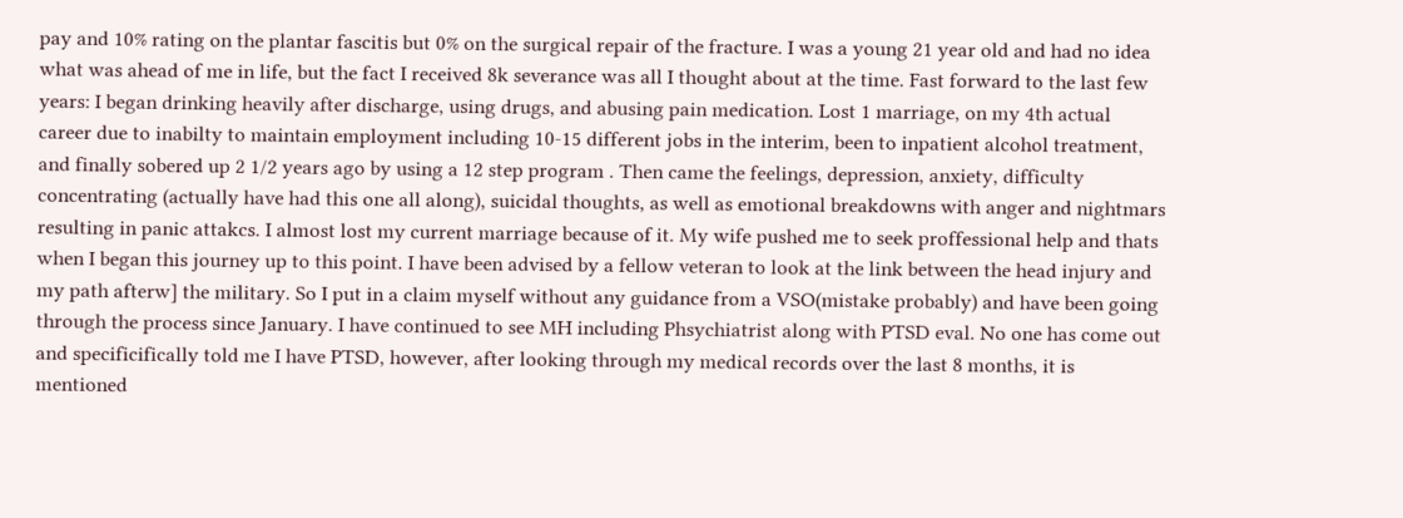pay and 10% rating on the plantar fascitis but 0% on the surgical repair of the fracture. I was a young 21 year old and had no idea what was ahead of me in life, but the fact I received 8k severance was all I thought about at the time. Fast forward to the last few years: I began drinking heavily after discharge, using drugs, and abusing pain medication. Lost 1 marriage, on my 4th actual career due to inabilty to maintain employment including 10-15 different jobs in the interim, been to inpatient alcohol treatment, and finally sobered up 2 1/2 years ago by using a 12 step program . Then came the feelings, depression, anxiety, difficulty concentrating (actually have had this one all along), suicidal thoughts, as well as emotional breakdowns with anger and nightmars resulting in panic attakcs. I almost lost my current marriage because of it. My wife pushed me to seek proffessional help and thats when I began this journey up to this point. I have been advised by a fellow veteran to look at the link between the head injury and my path afterw] the military. So I put in a claim myself without any guidance from a VSO(mistake probably) and have been going through the process since January. I have continued to see MH including Phsychiatrist along with PTSD eval. No one has come out and specificifically told me I have PTSD, however, after looking through my medical records over the last 8 months, it is mentioned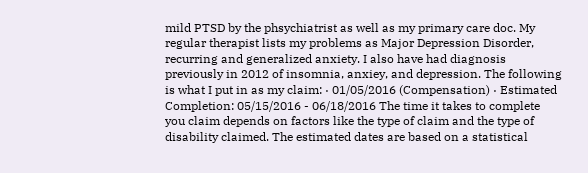mild PTSD by the phsychiatrist as well as my primary care doc. My regular therapist lists my problems as Major Depression Disorder, recurring and generalized anxiety. I also have had diagnosis previously in 2012 of insomnia, anxiey, and depression. The following is what I put in as my claim: · 01/05/2016 (Compensation) · Estimated Completion: 05/15/2016 - 06/18/2016 The time it takes to complete you claim depends on factors like the type of claim and the type of disability claimed. The estimated dates are based on a statistical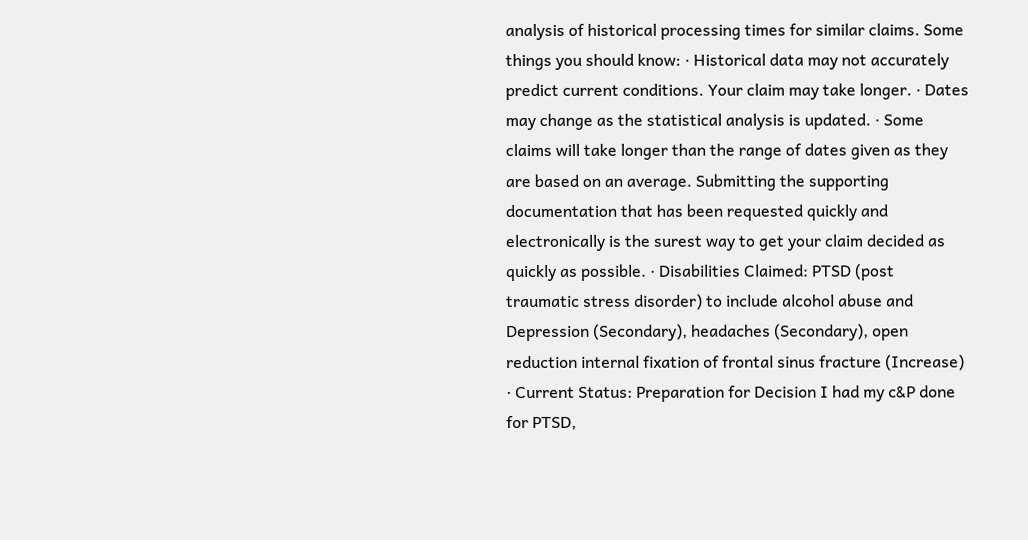analysis of historical processing times for similar claims. Some things you should know: · Historical data may not accurately predict current conditions. Your claim may take longer. · Dates may change as the statistical analysis is updated. · Some claims will take longer than the range of dates given as they are based on an average. Submitting the supporting documentation that has been requested quickly and electronically is the surest way to get your claim decided as quickly as possible. · Disabilities Claimed: PTSD (post traumatic stress disorder) to include alcohol abuse and Depression (Secondary), headaches (Secondary), open reduction internal fixation of frontal sinus fracture (Increase) · Current Status: Preparation for Decision I had my c&P done for PTSD,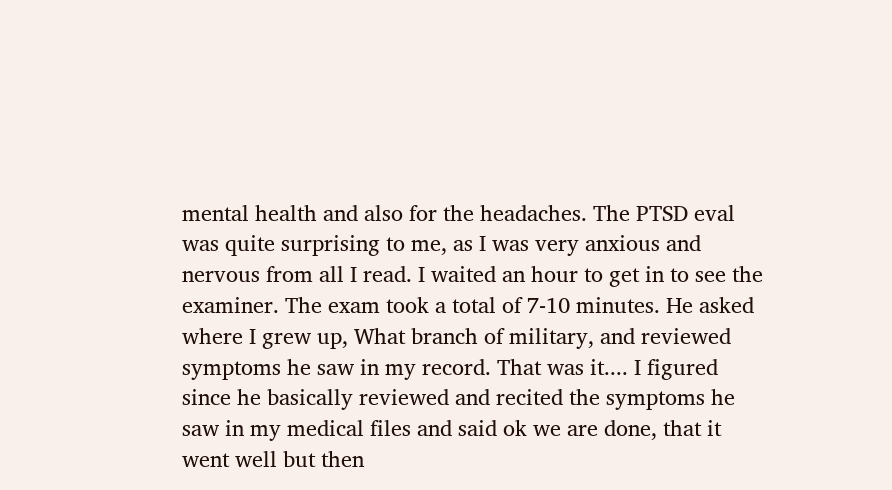mental health and also for the headaches. The PTSD eval was quite surprising to me, as I was very anxious and nervous from all I read. I waited an hour to get in to see the examiner. The exam took a total of 7-10 minutes. He asked where I grew up, What branch of military, and reviewed symptoms he saw in my record. That was it.... I figured since he basically reviewed and recited the symptoms he saw in my medical files and said ok we are done, that it went well but then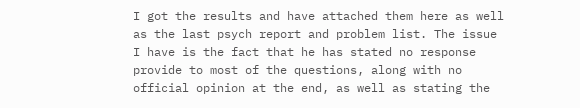I got the results and have attached them here as well as the last psych report and problem list. The issue I have is the fact that he has stated no response provide to most of the questions, along with no official opinion at the end, as well as stating the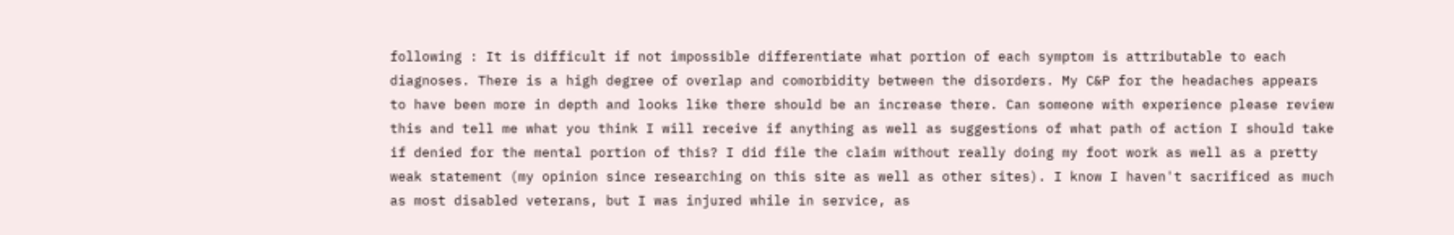following : It is difficult if not impossible differentiate what portion of each symptom is attributable to each diagnoses. There is a high degree of overlap and comorbidity between the disorders. My C&P for the headaches appears to have been more in depth and looks like there should be an increase there. Can someone with experience please review this and tell me what you think I will receive if anything as well as suggestions of what path of action I should take if denied for the mental portion of this? I did file the claim without really doing my foot work as well as a pretty weak statement (my opinion since researching on this site as well as other sites). I know I haven't sacrificed as much as most disabled veterans, but I was injured while in service, as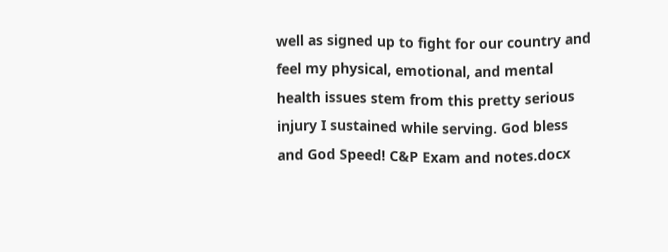well as signed up to fight for our country and feel my physical, emotional, and mental health issues stem from this pretty serious injury I sustained while serving. God bless and God Speed! C&P Exam and notes.docx